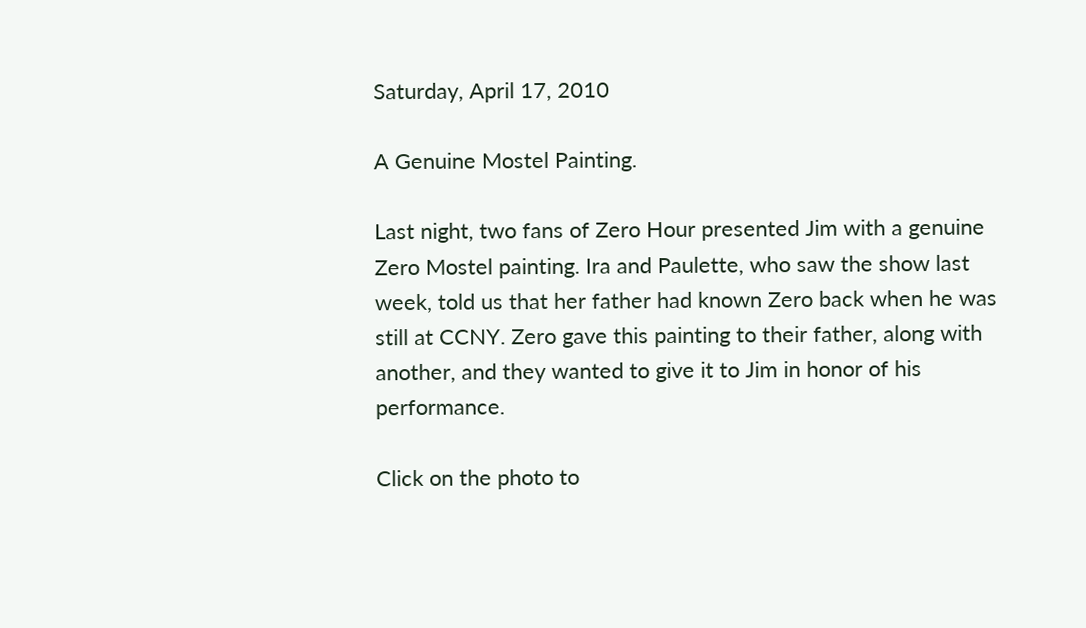Saturday, April 17, 2010

A Genuine Mostel Painting.

Last night, two fans of Zero Hour presented Jim with a genuine Zero Mostel painting. Ira and Paulette, who saw the show last week, told us that her father had known Zero back when he was still at CCNY. Zero gave this painting to their father, along with another, and they wanted to give it to Jim in honor of his performance.

Click on the photo to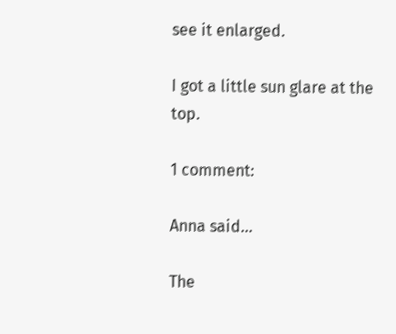see it enlarged.

I got a little sun glare at the top.

1 comment:

Anna said...

The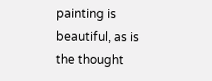painting is beautiful, as is the thought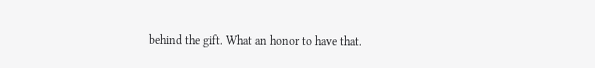behind the gift. What an honor to have that.